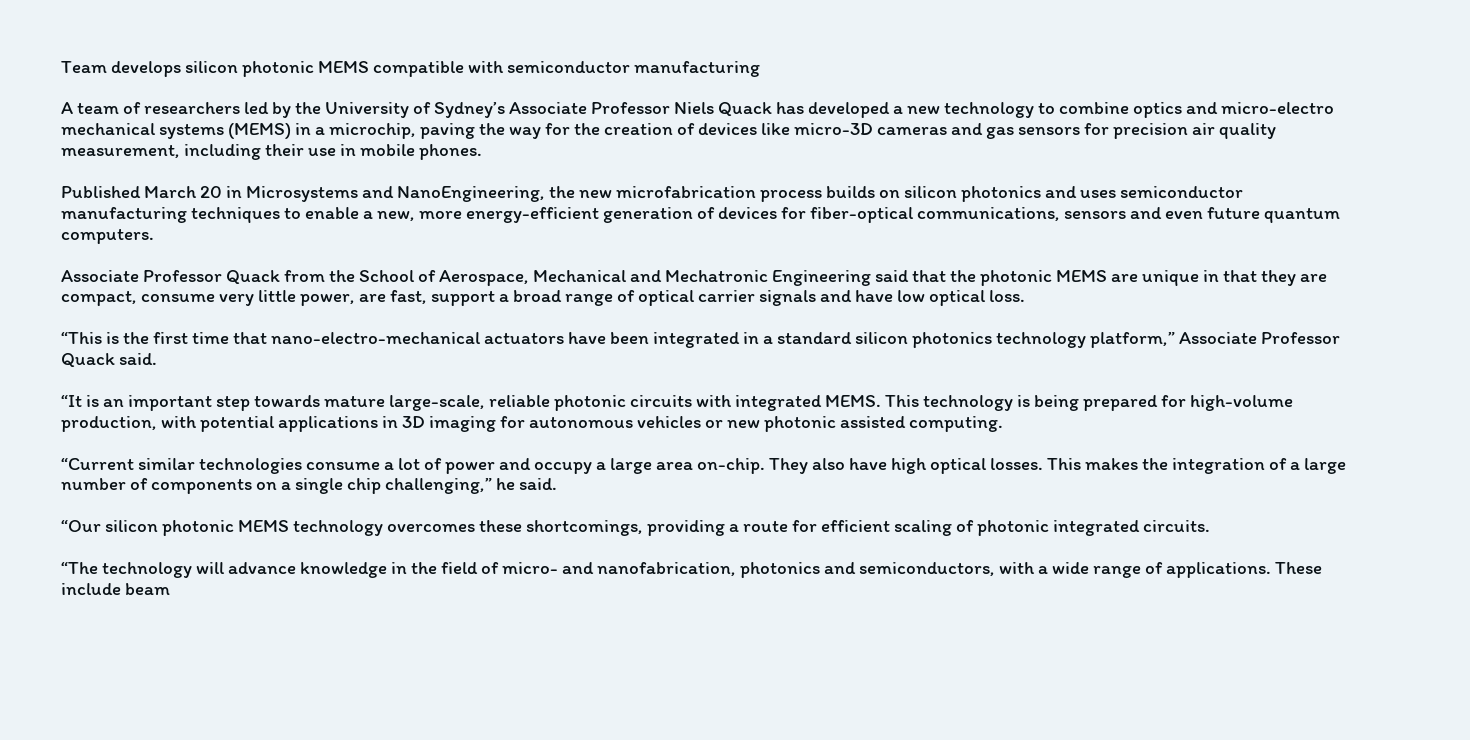Team develops silicon photonic MEMS compatible with semiconductor manufacturing

A team of researchers led by the University of Sydney’s Associate Professor Niels Quack has developed a new technology to combine optics and micro-electro mechanical systems (MEMS) in a microchip, paving the way for the creation of devices like micro-3D cameras and gas sensors for precision air quality measurement, including their use in mobile phones.

Published March 20 in Microsystems and NanoEngineering, the new microfabrication process builds on silicon photonics and uses semiconductor manufacturing techniques to enable a new, more energy-efficient generation of devices for fiber-optical communications, sensors and even future quantum computers.

Associate Professor Quack from the School of Aerospace, Mechanical and Mechatronic Engineering said that the photonic MEMS are unique in that they are compact, consume very little power, are fast, support a broad range of optical carrier signals and have low optical loss.

“This is the first time that nano-electro-mechanical actuators have been integrated in a standard silicon photonics technology platform,” Associate Professor Quack said.

“It is an important step towards mature large-scale, reliable photonic circuits with integrated MEMS. This technology is being prepared for high-volume production, with potential applications in 3D imaging for autonomous vehicles or new photonic assisted computing.

“Current similar technologies consume a lot of power and occupy a large area on-chip. They also have high optical losses. This makes the integration of a large number of components on a single chip challenging,” he said.

“Our silicon photonic MEMS technology overcomes these shortcomings, providing a route for efficient scaling of photonic integrated circuits.

“The technology will advance knowledge in the field of micro- and nanofabrication, photonics and semiconductors, with a wide range of applications. These include beam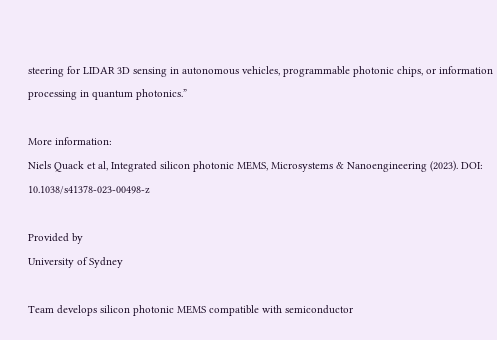steering for LIDAR 3D sensing in autonomous vehicles, programmable photonic chips, or information processing in quantum photonics.”

More information:
Niels Quack et al, Integrated silicon photonic MEMS, Microsystems & Nanoengineering (2023). DOI: 10.1038/s41378-023-00498-z

Provided by
University of Sydney

Team develops silicon photonic MEMS compatible with semiconductor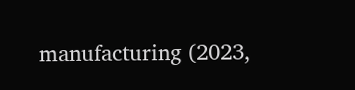manufacturing (2023,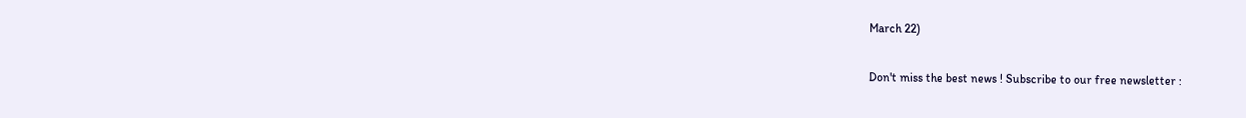March 22)

Don't miss the best news ! Subscribe to our free newsletter :